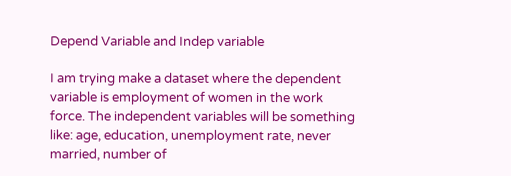Depend Variable and Indep variable

I am trying make a dataset where the dependent variable is employment of women in the work force. The independent variables will be something like: age, education, unemployment rate, never married, number of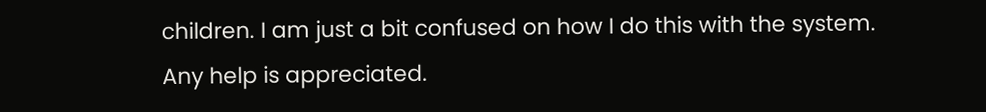children. I am just a bit confused on how I do this with the system. Any help is appreciated.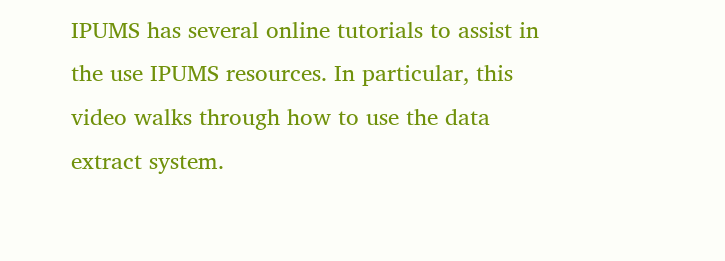IPUMS has several online tutorials to assist in the use IPUMS resources. In particular, this video walks through how to use the data extract system.